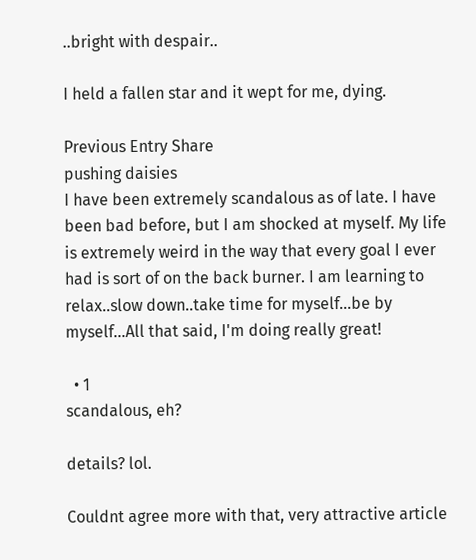..bright with despair..

I held a fallen star and it wept for me, dying.

Previous Entry Share
pushing daisies
I have been extremely scandalous as of late. I have been bad before, but I am shocked at myself. My life is extremely weird in the way that every goal I ever had is sort of on the back burner. I am learning to relax..slow down..take time for myself...be by myself...All that said, I'm doing really great!

  • 1
scandalous, eh?

details? lol.

Couldnt agree more with that, very attractive article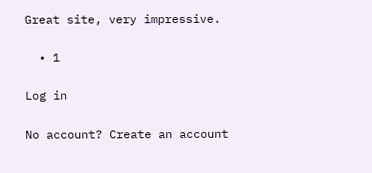Great site, very impressive.

  • 1

Log in

No account? Create an account